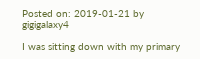Posted on: 2019-01-21 by gigigalaxy4

I was sitting down with my primary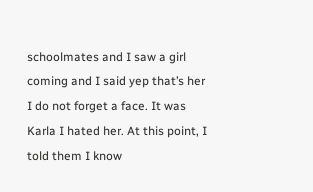schoolmates and I saw a girl coming and I said yep that’s her I do not forget a face. It was Karla I hated her. At this point, I told them I know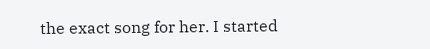the exact song for her. I started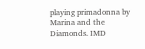playing primadonna by Marina and the Diamonds. IMD